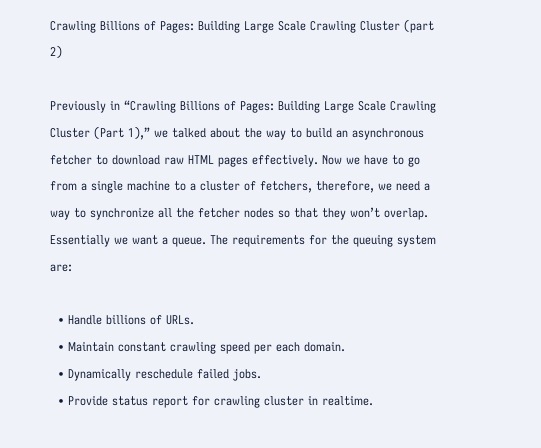Crawling Billions of Pages: Building Large Scale Crawling Cluster (part 2)

Previously in “Crawling Billions of Pages: Building Large Scale Crawling Cluster (Part 1),” we talked about the way to build an asynchronous fetcher to download raw HTML pages effectively. Now we have to go from a single machine to a cluster of fetchers, therefore, we need a way to synchronize all the fetcher nodes so that they won’t overlap. Essentially we want a queue. The requirements for the queuing system are:

  • Handle billions of URLs.
  • Maintain constant crawling speed per each domain.
  • Dynamically reschedule failed jobs.
  • Provide status report for crawling cluster in realtime.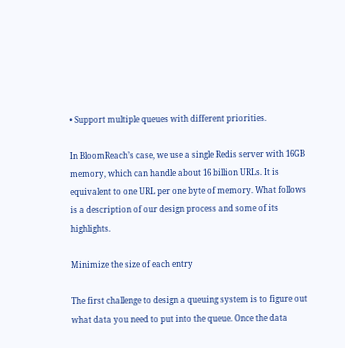• Support multiple queues with different priorities.

In BloomReach’s case, we use a single Redis server with 16GB memory, which can handle about 16 billion URLs. It is equivalent to one URL per one byte of memory. What follows is a description of our design process and some of its highlights.

Minimize the size of each entry

The first challenge to design a queuing system is to figure out what data you need to put into the queue. Once the data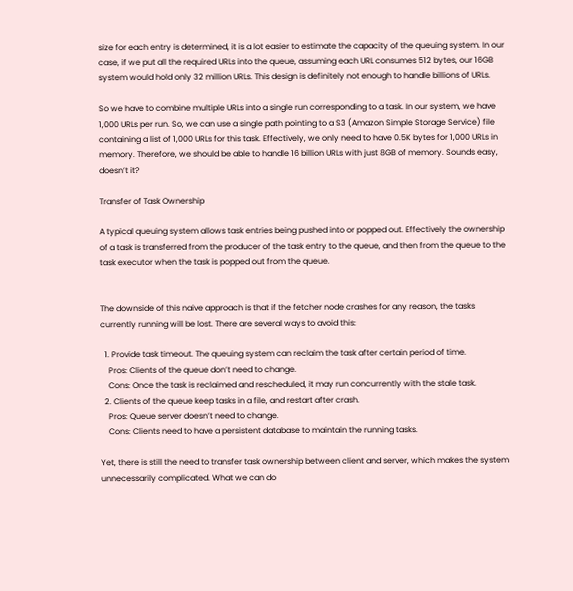size for each entry is determined, it is a lot easier to estimate the capacity of the queuing system. In our case, if we put all the required URLs into the queue, assuming each URL consumes 512 bytes, our 16GB system would hold only 32 million URLs. This design is definitely not enough to handle billions of URLs.

So we have to combine multiple URLs into a single run corresponding to a task. In our system, we have 1,000 URLs per run. So, we can use a single path pointing to a S3 (Amazon Simple Storage Service) file containing a list of 1,000 URLs for this task. Effectively, we only need to have 0.5K bytes for 1,000 URLs in memory. Therefore, we should be able to handle 16 billion URLs with just 8GB of memory. Sounds easy, doesn’t it?

Transfer of Task Ownership

A typical queuing system allows task entries being pushed into or popped out. Effectively the ownership of a task is transferred from the producer of the task entry to the queue, and then from the queue to the task executor when the task is popped out from the queue.


The downside of this naive approach is that if the fetcher node crashes for any reason, the tasks currently running will be lost. There are several ways to avoid this:

  1. Provide task timeout. The queuing system can reclaim the task after certain period of time.
    Pros: Clients of the queue don’t need to change.
    Cons: Once the task is reclaimed and rescheduled, it may run concurrently with the stale task.
  2. Clients of the queue keep tasks in a file, and restart after crash.
    Pros: Queue server doesn’t need to change.
    Cons: Clients need to have a persistent database to maintain the running tasks.

Yet, there is still the need to transfer task ownership between client and server, which makes the system unnecessarily complicated. What we can do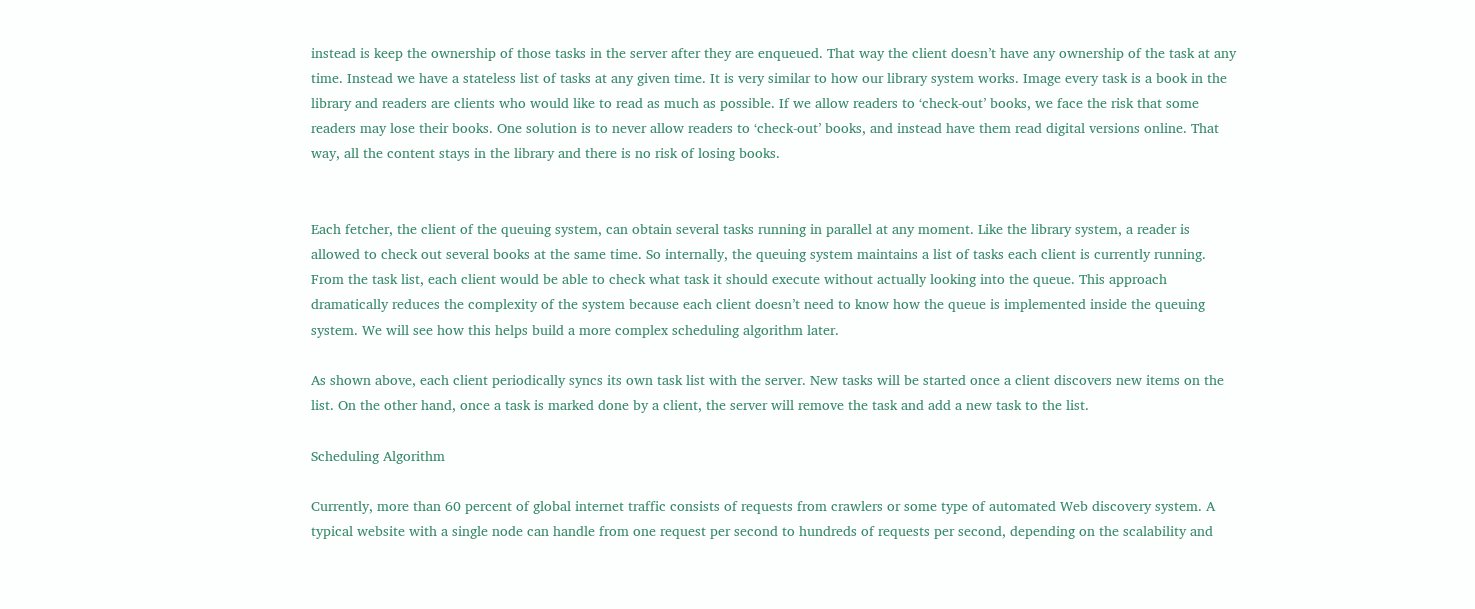instead is keep the ownership of those tasks in the server after they are enqueued. That way the client doesn’t have any ownership of the task at any time. Instead we have a stateless list of tasks at any given time. It is very similar to how our library system works. Image every task is a book in the library and readers are clients who would like to read as much as possible. If we allow readers to ‘check-out’ books, we face the risk that some readers may lose their books. One solution is to never allow readers to ‘check-out’ books, and instead have them read digital versions online. That way, all the content stays in the library and there is no risk of losing books.


Each fetcher, the client of the queuing system, can obtain several tasks running in parallel at any moment. Like the library system, a reader is allowed to check out several books at the same time. So internally, the queuing system maintains a list of tasks each client is currently running. From the task list, each client would be able to check what task it should execute without actually looking into the queue. This approach dramatically reduces the complexity of the system because each client doesn’t need to know how the queue is implemented inside the queuing system. We will see how this helps build a more complex scheduling algorithm later.

As shown above, each client periodically syncs its own task list with the server. New tasks will be started once a client discovers new items on the list. On the other hand, once a task is marked done by a client, the server will remove the task and add a new task to the list.

Scheduling Algorithm

Currently, more than 60 percent of global internet traffic consists of requests from crawlers or some type of automated Web discovery system. A typical website with a single node can handle from one request per second to hundreds of requests per second, depending on the scalability and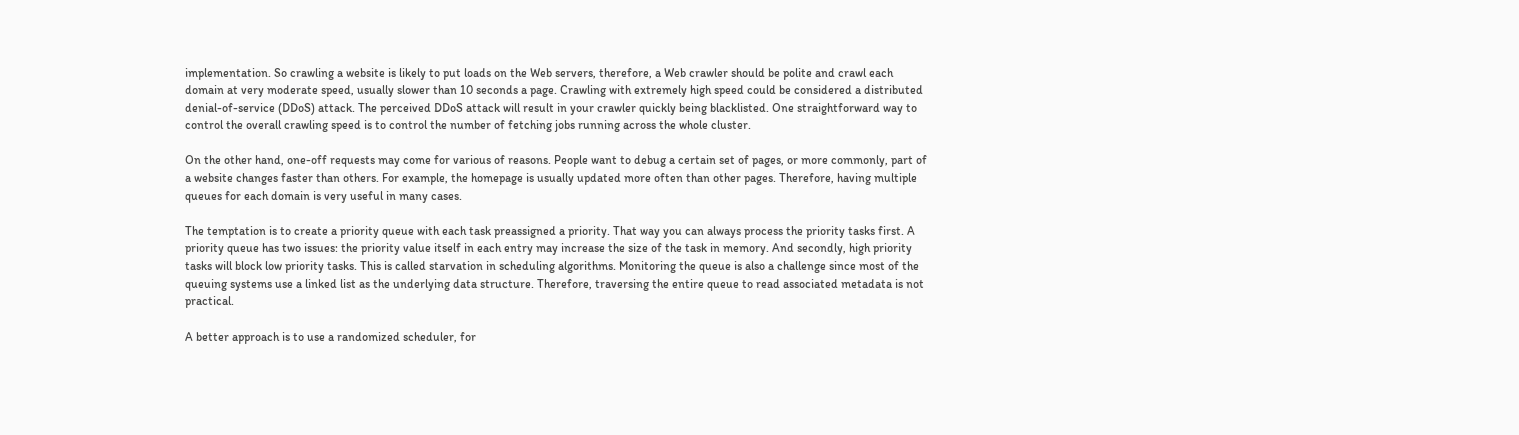implementation. So crawling a website is likely to put loads on the Web servers, therefore, a Web crawler should be polite and crawl each domain at very moderate speed, usually slower than 10 seconds a page. Crawling with extremely high speed could be considered a distributed denial-of-service (DDoS) attack. The perceived DDoS attack will result in your crawler quickly being blacklisted. One straightforward way to control the overall crawling speed is to control the number of fetching jobs running across the whole cluster.

On the other hand, one-off requests may come for various of reasons. People want to debug a certain set of pages, or more commonly, part of a website changes faster than others. For example, the homepage is usually updated more often than other pages. Therefore, having multiple queues for each domain is very useful in many cases.

The temptation is to create a priority queue with each task preassigned a priority. That way you can always process the priority tasks first. A priority queue has two issues: the priority value itself in each entry may increase the size of the task in memory. And secondly, high priority tasks will block low priority tasks. This is called starvation in scheduling algorithms. Monitoring the queue is also a challenge since most of the queuing systems use a linked list as the underlying data structure. Therefore, traversing the entire queue to read associated metadata is not practical.

A better approach is to use a randomized scheduler, for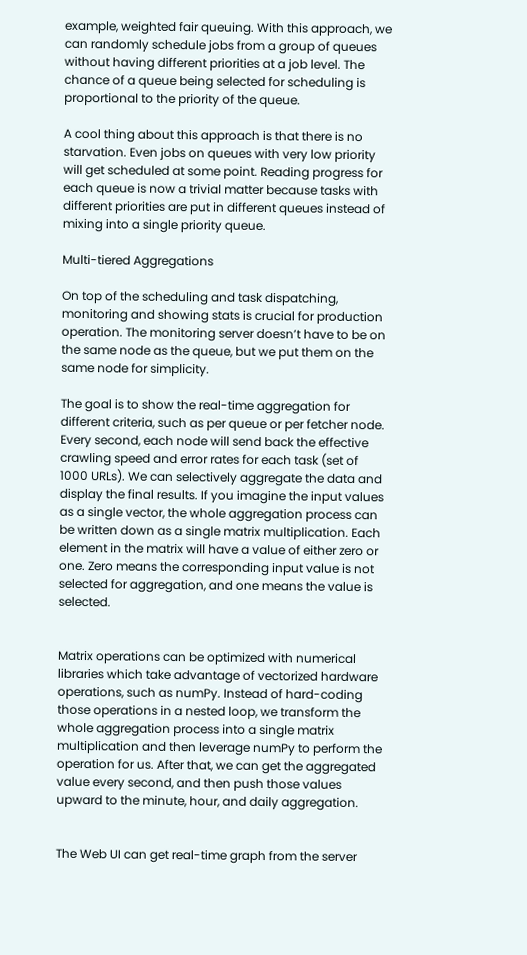example, weighted fair queuing. With this approach, we can randomly schedule jobs from a group of queues without having different priorities at a job level. The chance of a queue being selected for scheduling is proportional to the priority of the queue.

A cool thing about this approach is that there is no starvation. Even jobs on queues with very low priority will get scheduled at some point. Reading progress for each queue is now a trivial matter because tasks with different priorities are put in different queues instead of mixing into a single priority queue.

Multi-tiered Aggregations

On top of the scheduling and task dispatching, monitoring and showing stats is crucial for production operation. The monitoring server doesn’t have to be on the same node as the queue, but we put them on the same node for simplicity.

The goal is to show the real-time aggregation for different criteria, such as per queue or per fetcher node. Every second, each node will send back the effective crawling speed and error rates for each task (set of 1000 URLs). We can selectively aggregate the data and display the final results. If you imagine the input values as a single vector, the whole aggregation process can be written down as a single matrix multiplication. Each element in the matrix will have a value of either zero or one. Zero means the corresponding input value is not selected for aggregation, and one means the value is selected.


Matrix operations can be optimized with numerical libraries which take advantage of vectorized hardware operations, such as numPy. Instead of hard-coding those operations in a nested loop, we transform the whole aggregation process into a single matrix multiplication and then leverage numPy to perform the operation for us. After that, we can get the aggregated value every second, and then push those values upward to the minute, hour, and daily aggregation.


The Web UI can get real-time graph from the server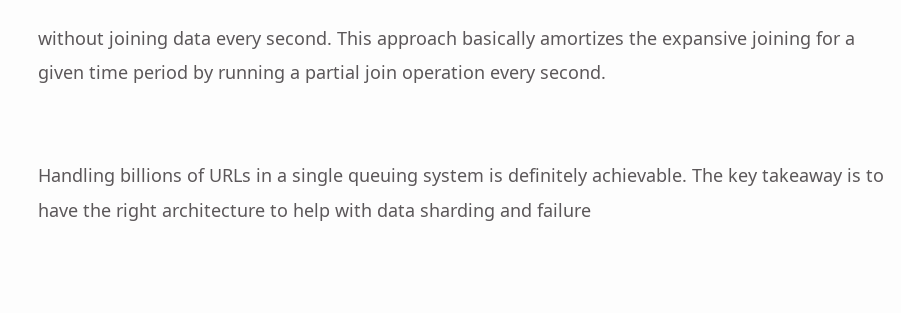without joining data every second. This approach basically amortizes the expansive joining for a given time period by running a partial join operation every second.


Handling billions of URLs in a single queuing system is definitely achievable. The key takeaway is to have the right architecture to help with data sharding and failure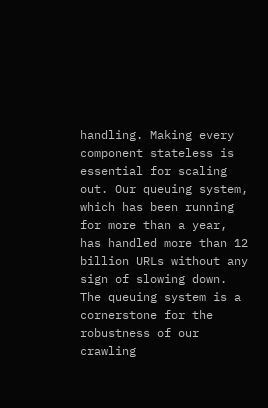handling. Making every component stateless is essential for scaling out. Our queuing system, which has been running for more than a year, has handled more than 12 billion URLs without any sign of slowing down. The queuing system is a cornerstone for the robustness of our crawling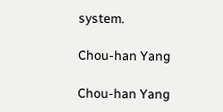system.

Chou-han Yang

Chou-han Yang